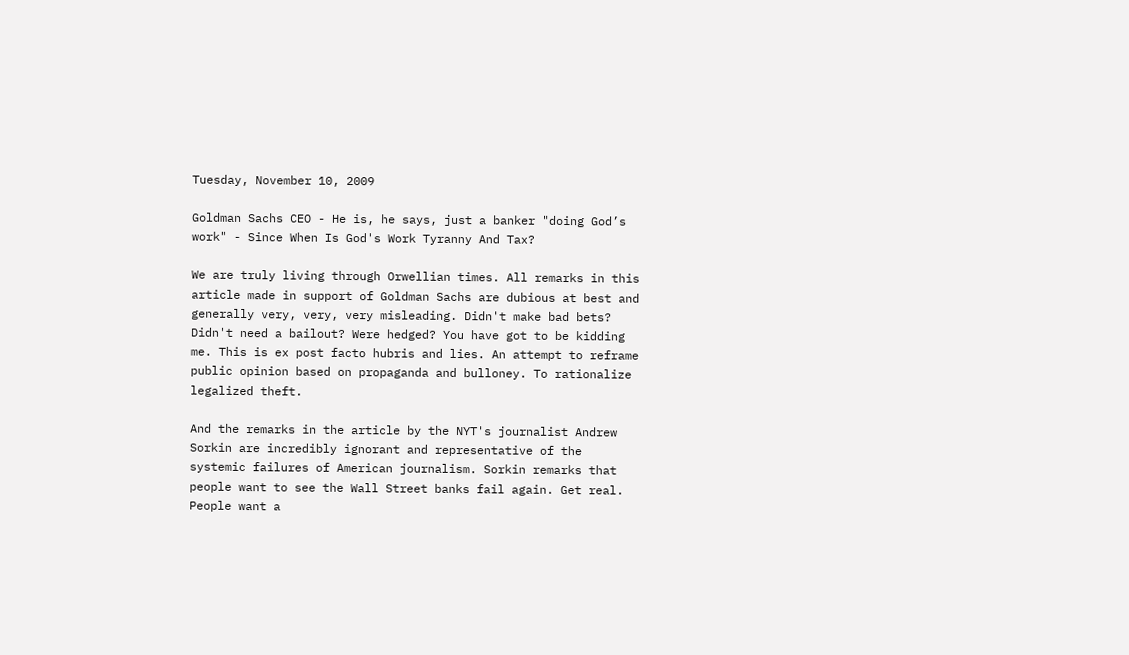Tuesday, November 10, 2009

Goldman Sachs CEO - He is, he says, just a banker "doing God’s work" - Since When Is God's Work Tyranny And Tax?

We are truly living through Orwellian times. All remarks in this article made in support of Goldman Sachs are dubious at best and generally very, very, very misleading. Didn't make bad bets? Didn't need a bailout? Were hedged? You have got to be kidding me. This is ex post facto hubris and lies. An attempt to reframe public opinion based on propaganda and bulloney. To rationalize legalized theft.

And the remarks in the article by the NYT's journalist Andrew Sorkin are incredibly ignorant and representative of the systemic failures of American journalism. Sorkin remarks that people want to see the Wall Street banks fail again. Get real. People want a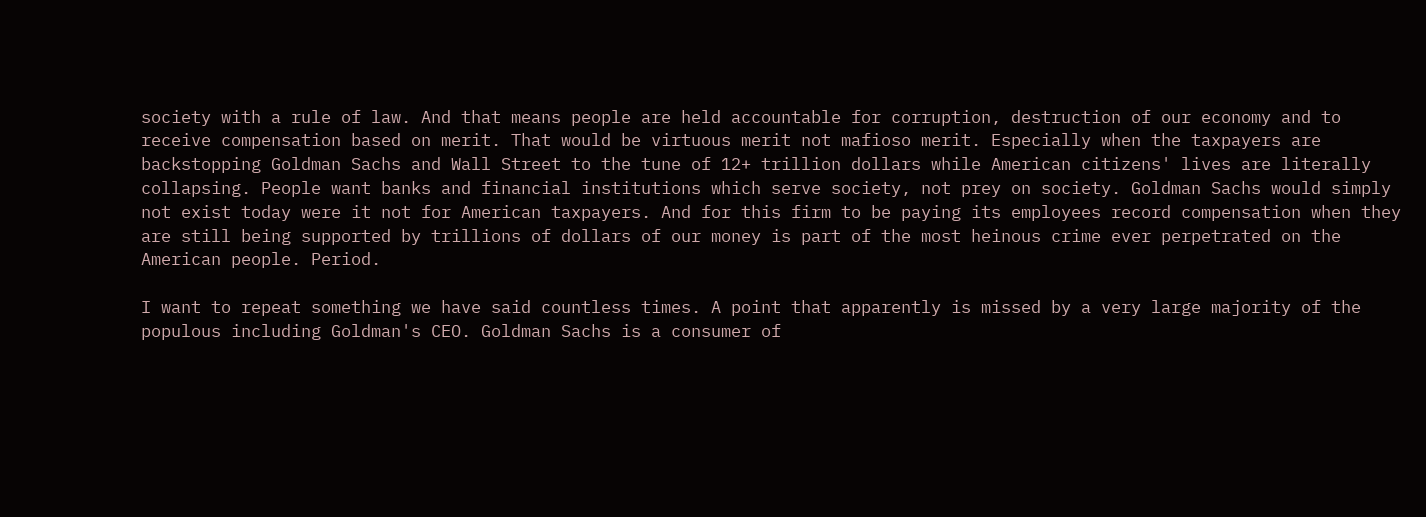society with a rule of law. And that means people are held accountable for corruption, destruction of our economy and to receive compensation based on merit. That would be virtuous merit not mafioso merit. Especially when the taxpayers are backstopping Goldman Sachs and Wall Street to the tune of 12+ trillion dollars while American citizens' lives are literally collapsing. People want banks and financial institutions which serve society, not prey on society. Goldman Sachs would simply not exist today were it not for American taxpayers. And for this firm to be paying its employees record compensation when they are still being supported by trillions of dollars of our money is part of the most heinous crime ever perpetrated on the American people. Period.

I want to repeat something we have said countless times. A point that apparently is missed by a very large majority of the populous including Goldman's CEO. Goldman Sachs is a consumer of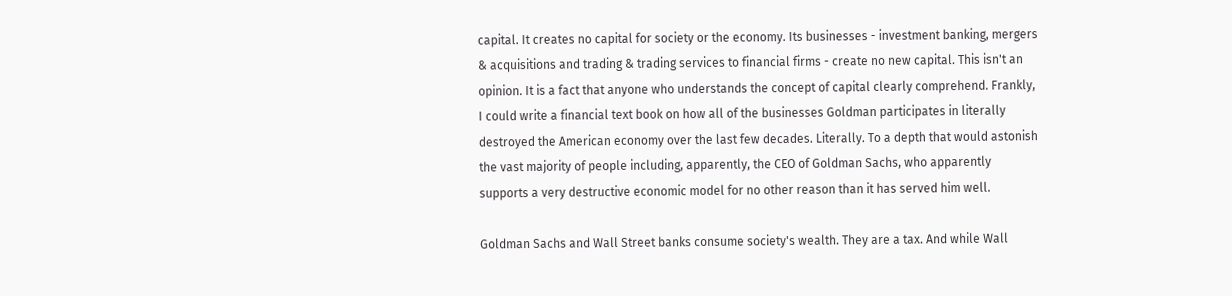capital. It creates no capital for society or the economy. Its businesses - investment banking, mergers & acquisitions and trading & trading services to financial firms - create no new capital. This isn't an opinion. It is a fact that anyone who understands the concept of capital clearly comprehend. Frankly, I could write a financial text book on how all of the businesses Goldman participates in literally destroyed the American economy over the last few decades. Literally. To a depth that would astonish the vast majority of people including, apparently, the CEO of Goldman Sachs, who apparently supports a very destructive economic model for no other reason than it has served him well.

Goldman Sachs and Wall Street banks consume society's wealth. They are a tax. And while Wall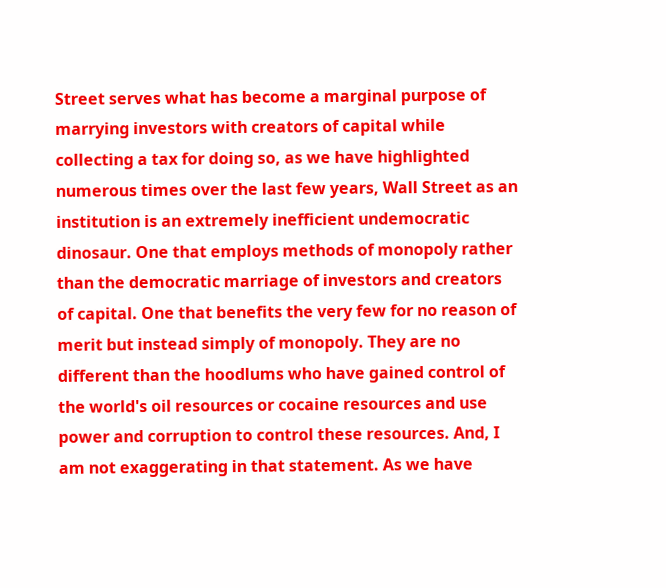Street serves what has become a marginal purpose of marrying investors with creators of capital while collecting a tax for doing so, as we have highlighted numerous times over the last few years, Wall Street as an institution is an extremely inefficient undemocratic dinosaur. One that employs methods of monopoly rather than the democratic marriage of investors and creators of capital. One that benefits the very few for no reason of merit but instead simply of monopoly. They are no different than the hoodlums who have gained control of the world's oil resources or cocaine resources and use power and corruption to control these resources. And, I am not exaggerating in that statement. As we have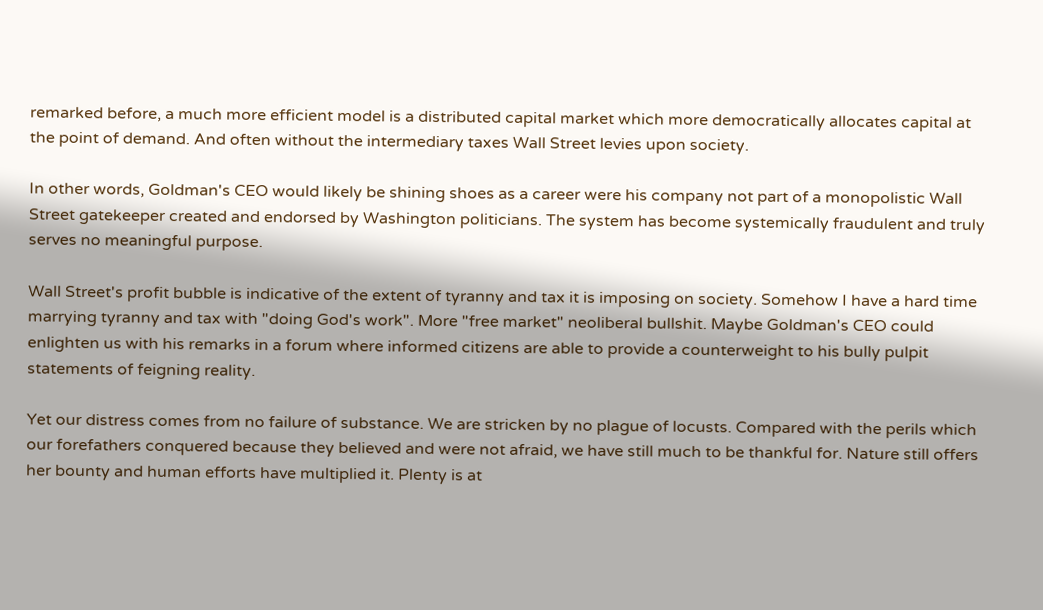remarked before, a much more efficient model is a distributed capital market which more democratically allocates capital at the point of demand. And often without the intermediary taxes Wall Street levies upon society.

In other words, Goldman's CEO would likely be shining shoes as a career were his company not part of a monopolistic Wall Street gatekeeper created and endorsed by Washington politicians. The system has become systemically fraudulent and truly serves no meaningful purpose.

Wall Street's profit bubble is indicative of the extent of tyranny and tax it is imposing on society. Somehow I have a hard time marrying tyranny and tax with "doing God's work". More "free market" neoliberal bullshit. Maybe Goldman's CEO could enlighten us with his remarks in a forum where informed citizens are able to provide a counterweight to his bully pulpit statements of feigning reality.

Yet our distress comes from no failure of substance. We are stricken by no plague of locusts. Compared with the perils which our forefathers conquered because they believed and were not afraid, we have still much to be thankful for. Nature still offers her bounty and human efforts have multiplied it. Plenty is at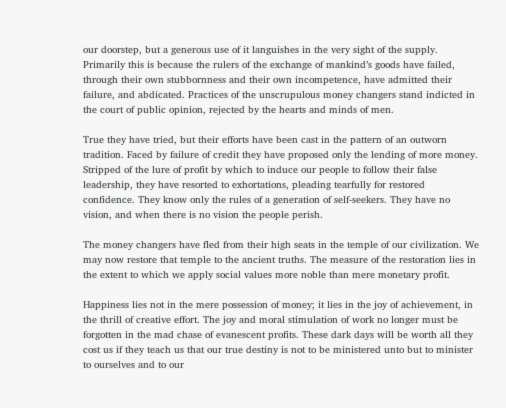our doorstep, but a generous use of it languishes in the very sight of the supply. Primarily this is because the rulers of the exchange of mankind’s goods have failed, through their own stubbornness and their own incompetence, have admitted their failure, and abdicated. Practices of the unscrupulous money changers stand indicted in the court of public opinion, rejected by the hearts and minds of men.

True they have tried, but their efforts have been cast in the pattern of an outworn tradition. Faced by failure of credit they have proposed only the lending of more money. Stripped of the lure of profit by which to induce our people to follow their false leadership, they have resorted to exhortations, pleading tearfully for restored confidence. They know only the rules of a generation of self-seekers. They have no vision, and when there is no vision the people perish.

The money changers have fled from their high seats in the temple of our civilization. We may now restore that temple to the ancient truths. The measure of the restoration lies in the extent to which we apply social values more noble than mere monetary profit.

Happiness lies not in the mere possession of money; it lies in the joy of achievement, in the thrill of creative effort. The joy and moral stimulation of work no longer must be forgotten in the mad chase of evanescent profits. These dark days will be worth all they cost us if they teach us that our true destiny is not to be ministered unto but to minister to ourselves and to our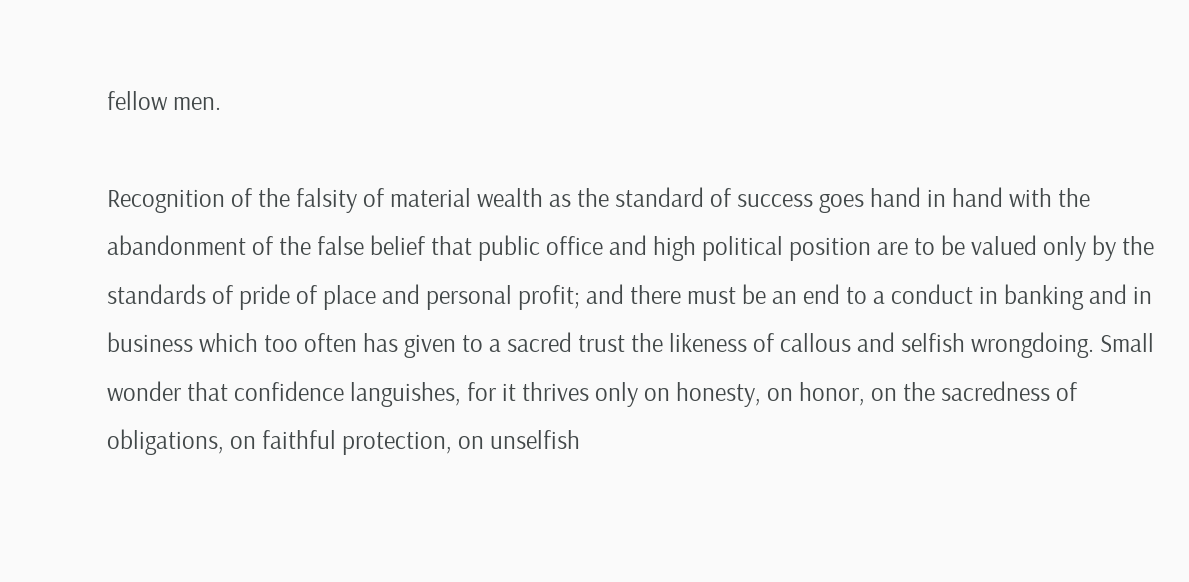fellow men.

Recognition of the falsity of material wealth as the standard of success goes hand in hand with the abandonment of the false belief that public office and high political position are to be valued only by the standards of pride of place and personal profit; and there must be an end to a conduct in banking and in business which too often has given to a sacred trust the likeness of callous and selfish wrongdoing. Small wonder that confidence languishes, for it thrives only on honesty, on honor, on the sacredness of obligations, on faithful protection, on unselfish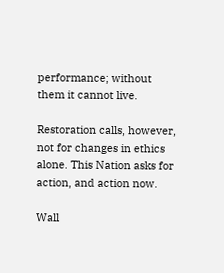performance; without them it cannot live.

Restoration calls, however, not for changes in ethics alone. This Nation asks for action, and action now.

Wall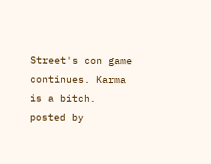Street's con game continues. Karma is a bitch.
posted by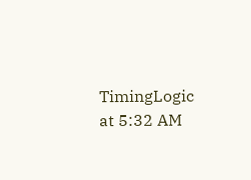TimingLogic at 5:32 AM